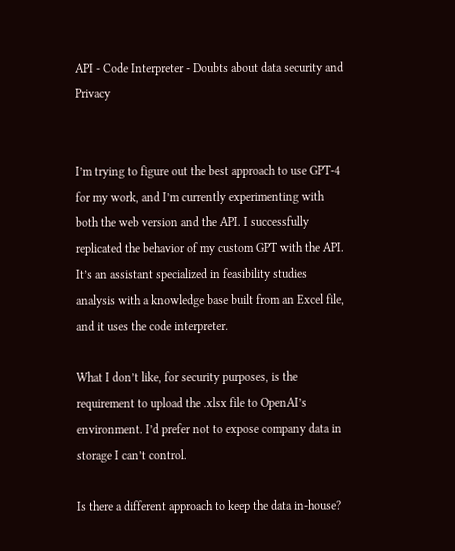API - Code Interpreter - Doubts about data security and Privacy


I’m trying to figure out the best approach to use GPT-4 for my work, and I’m currently experimenting with both the web version and the API. I successfully replicated the behavior of my custom GPT with the API. It’s an assistant specialized in feasibility studies analysis with a knowledge base built from an Excel file, and it uses the code interpreter.

What I don’t like, for security purposes, is the requirement to upload the .xlsx file to OpenAI’s environment. I’d prefer not to expose company data in storage I can’t control.

Is there a different approach to keep the data in-house?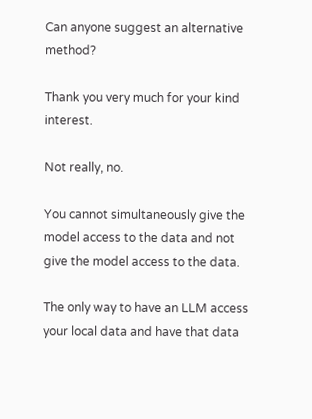Can anyone suggest an alternative method?

Thank you very much for your kind interest.

Not really, no.

You cannot simultaneously give the model access to the data and not give the model access to the data.

The only way to have an LLM access your local data and have that data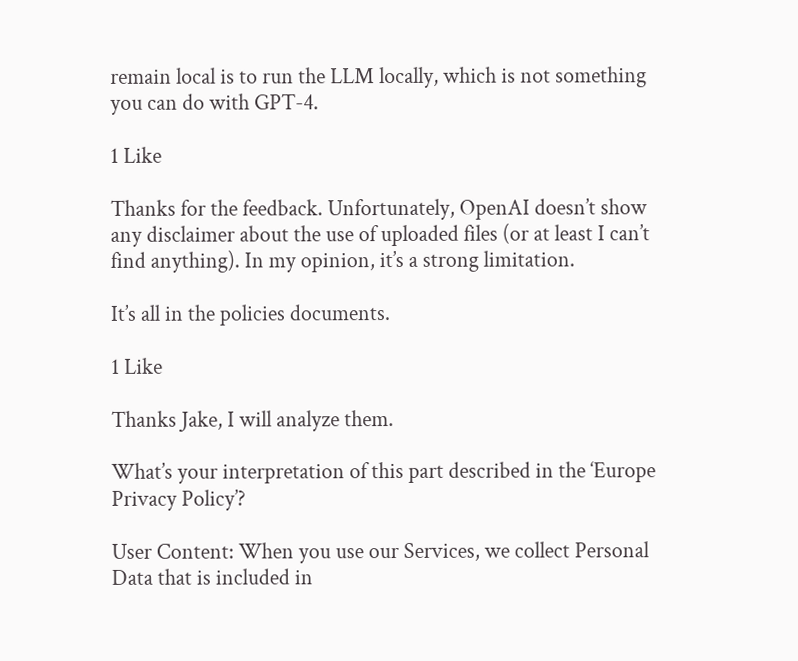remain local is to run the LLM locally, which is not something you can do with GPT-4.

1 Like

Thanks for the feedback. Unfortunately, OpenAI doesn’t show any disclaimer about the use of uploaded files (or at least I can’t find anything). In my opinion, it’s a strong limitation.

It’s all in the policies documents.

1 Like

Thanks Jake, I will analyze them.

What’s your interpretation of this part described in the ‘Europe Privacy Policy’?

User Content: When you use our Services, we collect Personal Data that is included in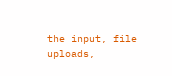the input, file uploads,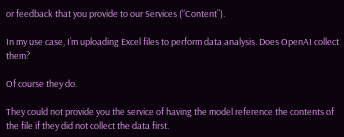or feedback that you provide to our Services (“Content”).

In my use case, I’m uploading Excel files to perform data analysis. Does OpenAI collect them?

Of course they do.

They could not provide you the service of having the model reference the contents of the file if they did not collect the data first.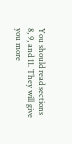You should read sections 8, 9, and 11. They will give you more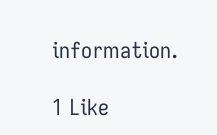information.

1 Like